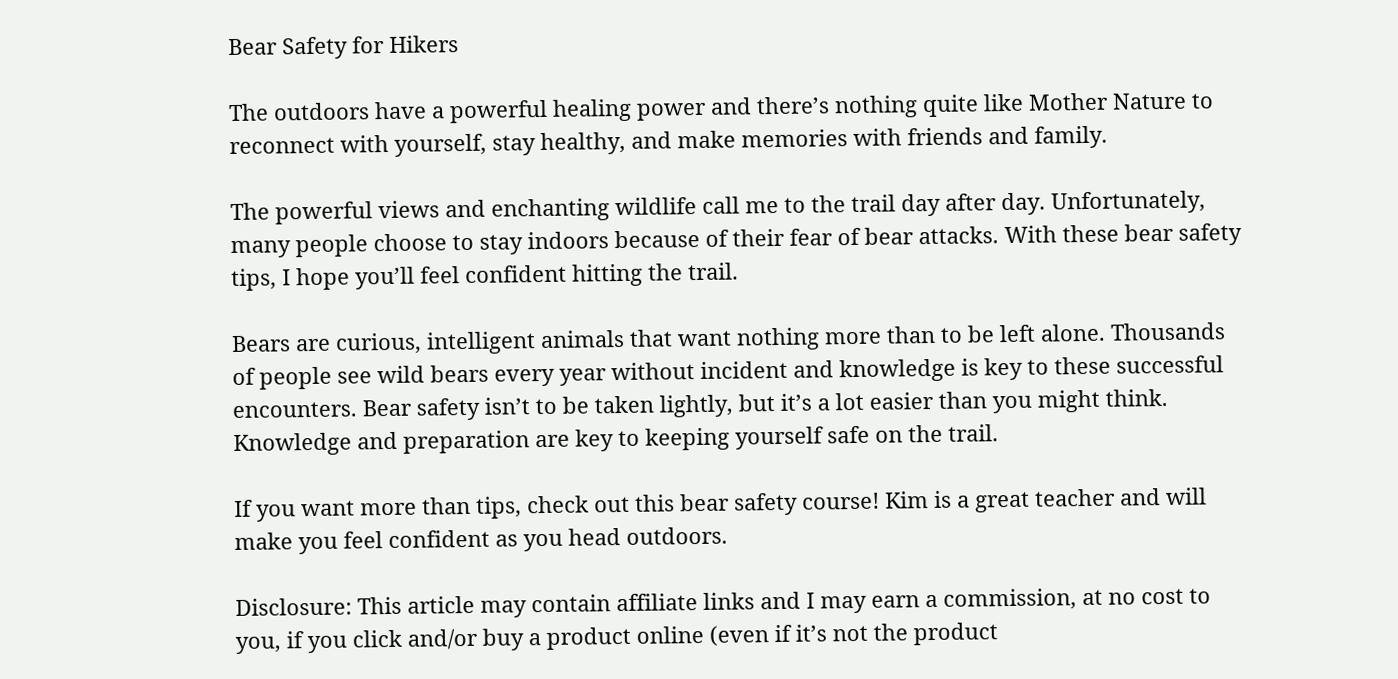Bear Safety for Hikers

The outdoors have a powerful healing power and there’s nothing quite like Mother Nature to reconnect with yourself, stay healthy, and make memories with friends and family.

The powerful views and enchanting wildlife call me to the trail day after day. Unfortunately, many people choose to stay indoors because of their fear of bear attacks. With these bear safety tips, I hope you’ll feel confident hitting the trail.

Bears are curious, intelligent animals that want nothing more than to be left alone. Thousands of people see wild bears every year without incident and knowledge is key to these successful encounters. Bear safety isn’t to be taken lightly, but it’s a lot easier than you might think. Knowledge and preparation are key to keeping yourself safe on the trail.

If you want more than tips, check out this bear safety course! Kim is a great teacher and will make you feel confident as you head outdoors.

Disclosure: This article may contain affiliate links and I may earn a commission, at no cost to you, if you click and/or buy a product online (even if it’s not the product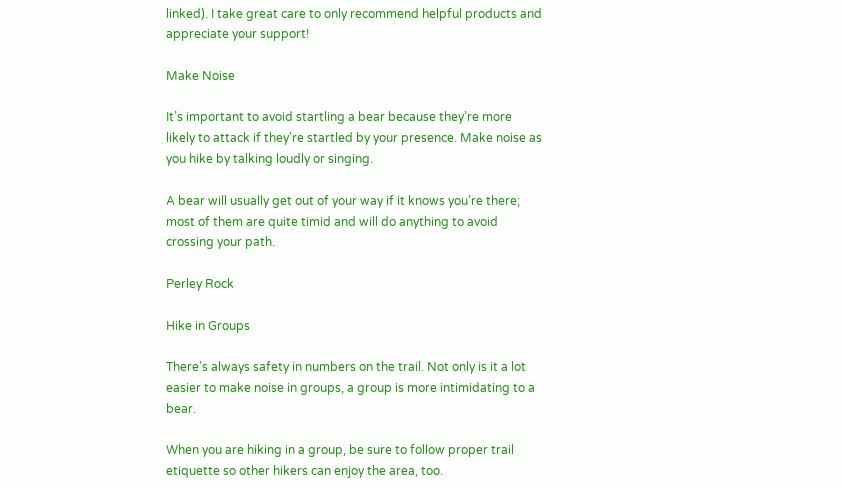linked). I take great care to only recommend helpful products and appreciate your support!

Make Noise

It’s important to avoid startling a bear because they’re more likely to attack if they’re startled by your presence. Make noise as you hike by talking loudly or singing.

A bear will usually get out of your way if it knows you’re there; most of them are quite timid and will do anything to avoid crossing your path.

Perley Rock

Hike in Groups

There’s always safety in numbers on the trail. Not only is it a lot easier to make noise in groups, a group is more intimidating to a bear.

When you are hiking in a group, be sure to follow proper trail etiquette so other hikers can enjoy the area, too.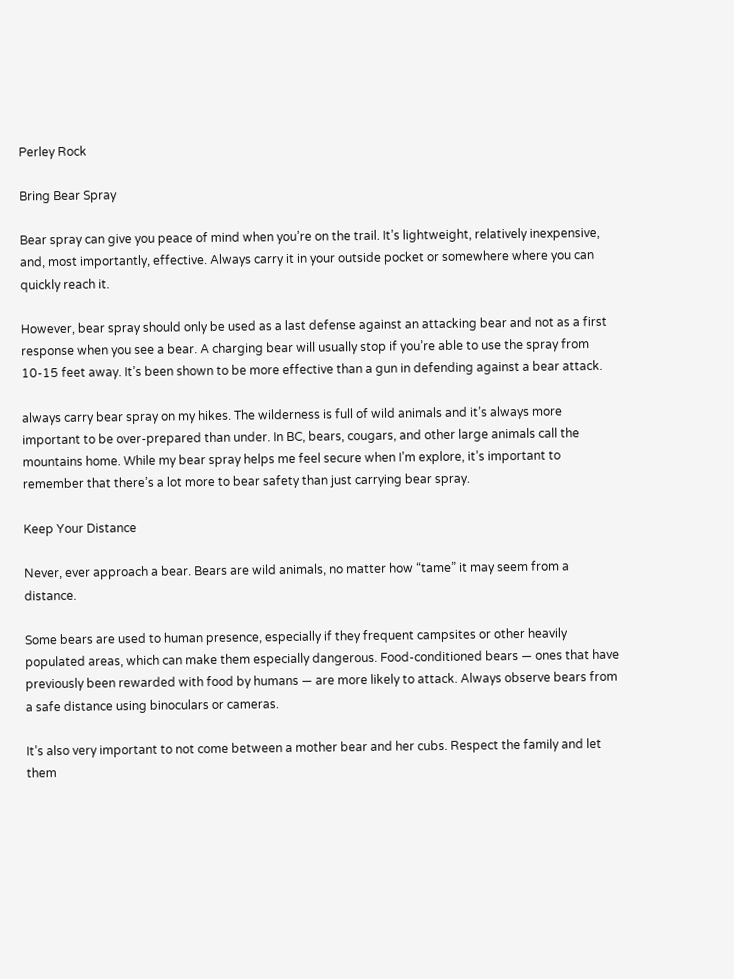Perley Rock

Bring Bear Spray

Bear spray can give you peace of mind when you’re on the trail. It’s lightweight, relatively inexpensive, and, most importantly, effective. Always carry it in your outside pocket or somewhere where you can quickly reach it.

However, bear spray should only be used as a last defense against an attacking bear and not as a first response when you see a bear. A charging bear will usually stop if you’re able to use the spray from 10-15 feet away. It’s been shown to be more effective than a gun in defending against a bear attack.

always carry bear spray on my hikes. The wilderness is full of wild animals and it’s always more important to be over-prepared than under. In BC, bears, cougars, and other large animals call the mountains home. While my bear spray helps me feel secure when I’m explore, it’s important to remember that there’s a lot more to bear safety than just carrying bear spray.

Keep Your Distance

Never, ever approach a bear. Bears are wild animals, no matter how “tame” it may seem from a distance.

Some bears are used to human presence, especially if they frequent campsites or other heavily populated areas, which can make them especially dangerous. Food-conditioned bears — ones that have previously been rewarded with food by humans — are more likely to attack. Always observe bears from a safe distance using binoculars or cameras.

It’s also very important to not come between a mother bear and her cubs. Respect the family and let them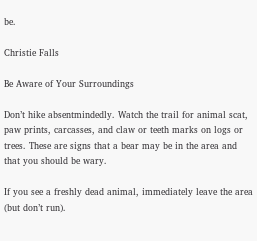be.

Christie Falls

Be Aware of Your Surroundings

Don’t hike absentmindedly. Watch the trail for animal scat, paw prints, carcasses, and claw or teeth marks on logs or trees. These are signs that a bear may be in the area and that you should be wary.

If you see a freshly dead animal, immediately leave the area (but don’t run).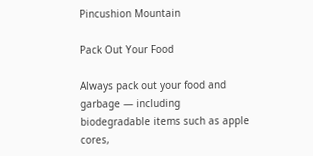Pincushion Mountain

Pack Out Your Food

Always pack out your food and garbage — including biodegradable items such as apple cores,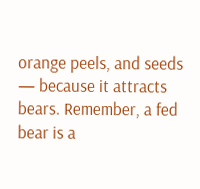orange peels, and seeds — because it attracts bears. Remember, a fed bear is a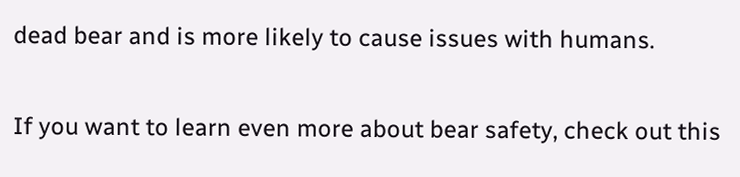dead bear and is more likely to cause issues with humans.

If you want to learn even more about bear safety, check out this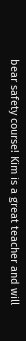bear safety course! Kim is a great teacher and will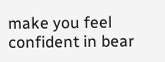make you feel confident in bear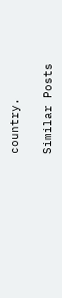country.

Similar Posts